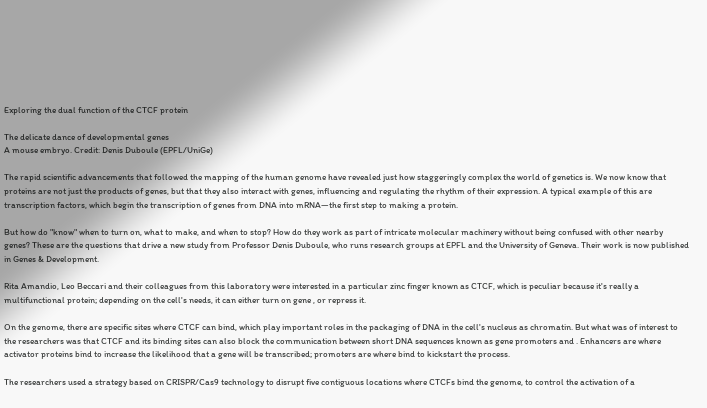Exploring the dual function of the CTCF protein

The delicate dance of developmental genes
A mouse embryo. Credit: Denis Duboule (EPFL/UniGe)

The rapid scientific advancements that followed the mapping of the human genome have revealed just how staggeringly complex the world of genetics is. We now know that proteins are not just the products of genes, but that they also interact with genes, influencing and regulating the rhythm of their expression. A typical example of this are transcription factors, which begin the transcription of genes from DNA into mRNA—the first step to making a protein.

But how do "know" when to turn on, what to make, and when to stop? How do they work as part of intricate molecular machinery without being confused with other nearby genes? These are the questions that drive a new study from Professor Denis Duboule, who runs research groups at EPFL and the University of Geneva. Their work is now published in Genes & Development.

Rita Amandio, Leo Beccari and their colleagues from this laboratory were interested in a particular zinc finger known as CTCF, which is peculiar because it's really a multifunctional protein; depending on the cell's needs, it can either turn on gene , or repress it.

On the genome, there are specific sites where CTCF can bind, which play important roles in the packaging of DNA in the cell's nucleus as chromatin. But what was of interest to the researchers was that CTCF and its binding sites can also block the communication between short DNA sequences known as gene promoters and . Enhancers are where activator proteins bind to increase the likelihood that a gene will be transcribed; promoters are where bind to kickstart the process.

The researchers used a strategy based on CRISPR/Cas9 technology to disrupt five contiguous locations where CTCFs bind the genome, to control the activation of a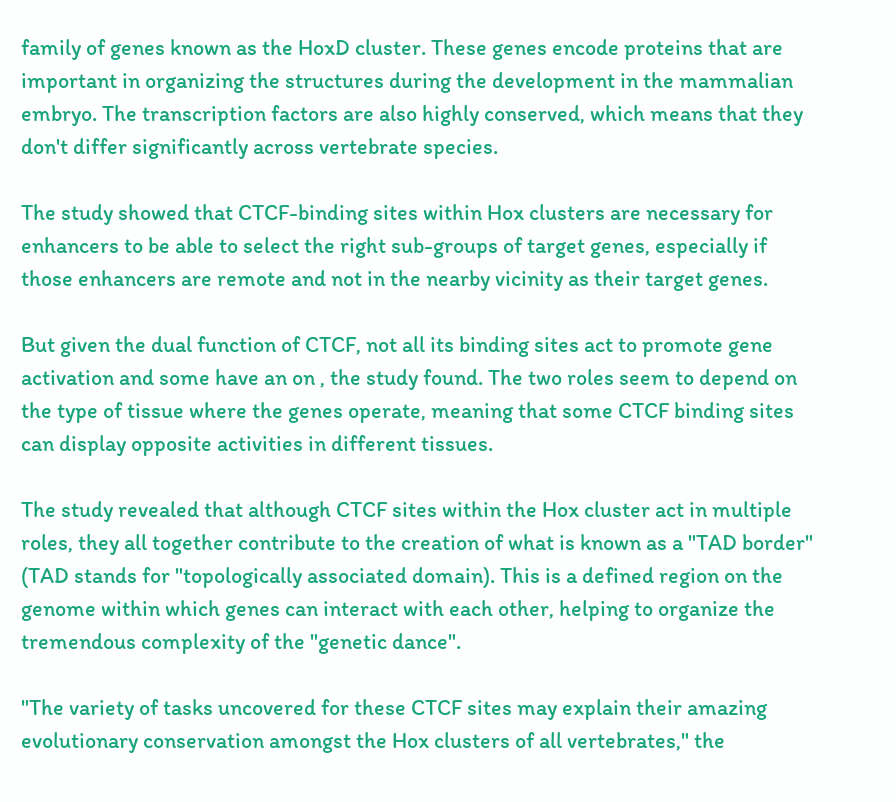family of genes known as the HoxD cluster. These genes encode proteins that are important in organizing the structures during the development in the mammalian embryo. The transcription factors are also highly conserved, which means that they don't differ significantly across vertebrate species.

The study showed that CTCF-binding sites within Hox clusters are necessary for enhancers to be able to select the right sub-groups of target genes, especially if those enhancers are remote and not in the nearby vicinity as their target genes.

But given the dual function of CTCF, not all its binding sites act to promote gene activation and some have an on , the study found. The two roles seem to depend on the type of tissue where the genes operate, meaning that some CTCF binding sites can display opposite activities in different tissues.

The study revealed that although CTCF sites within the Hox cluster act in multiple roles, they all together contribute to the creation of what is known as a "TAD border" (TAD stands for "topologically associated domain). This is a defined region on the genome within which genes can interact with each other, helping to organize the tremendous complexity of the "genetic dance".

"The variety of tasks uncovered for these CTCF sites may explain their amazing evolutionary conservation amongst the Hox clusters of all vertebrates," the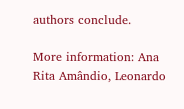authors conclude.

More information: Ana Rita Amândio, Leonardo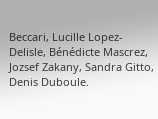Beccari, Lucille Lopez-Delisle, Bénédicte Mascrez, Jozsef Zakany, Sandra Gitto, Denis Duboule.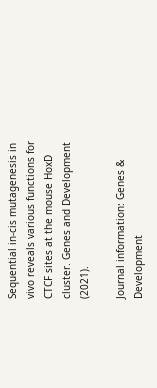Sequential in-cis mutagenesis in vivo reveals various functions for CTCF sites at the mouse HoxD cluster. Genes and Development (2021).

Journal information: Genes & Development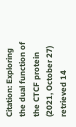Citation: Exploring the dual function of the CTCF protein (2021, October 27) retrieved 14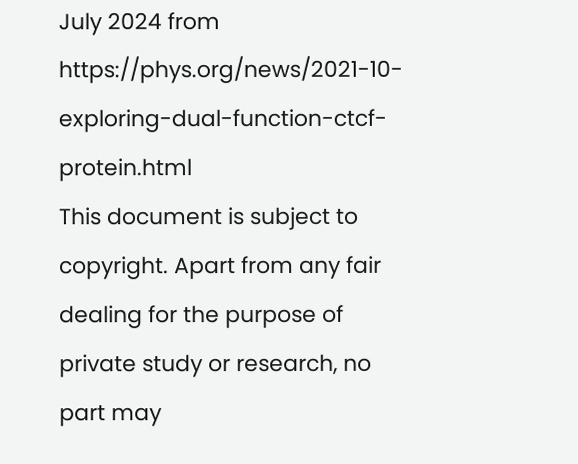July 2024 from https://phys.org/news/2021-10-exploring-dual-function-ctcf-protein.html
This document is subject to copyright. Apart from any fair dealing for the purpose of private study or research, no part may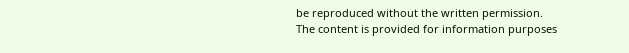be reproduced without the written permission. The content is provided for information purposes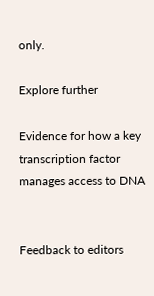only.

Explore further

Evidence for how a key transcription factor manages access to DNA


Feedback to editors